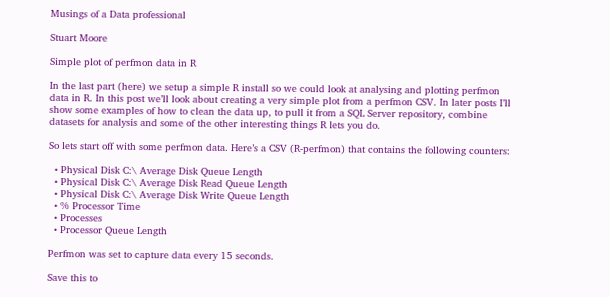Musings of a Data professional

Stuart Moore

Simple plot of perfmon data in R

In the last part (here) we setup a simple R install so we could look at analysing and plotting perfmon data in R. In this post we’ll look about creating a very simple plot from a perfmon CSV. In later posts I’ll show some examples of how to clean the data up, to pull it from a SQL Server repository, combine datasets for analysis and some of the other interesting things R lets you do.

So lets start off with some perfmon data. Here’s a CSV (R-perfmon) that contains the following counters:

  • Physical Disk C:\ Average Disk Queue Length
  • Physical Disk C:\ Average Disk Read Queue Length
  • Physical Disk C:\ Average Disk Write Queue Length
  • % Processor Time
  • Processes
  • Processor Queue Length

Perfmon was set to capture data every 15 seconds.

Save this to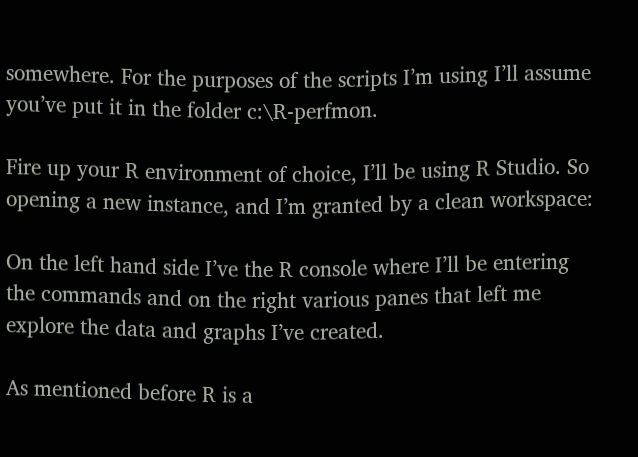somewhere. For the purposes of the scripts I’m using I’ll assume you’ve put it in the folder c:\R-perfmon.

Fire up your R environment of choice, I’ll be using R Studio. So opening a new instance, and I’m granted by a clean workspace:

On the left hand side I’ve the R console where I’ll be entering the commands and on the right various panes that left me explore the data and graphs I’ve created.

As mentioned before R is a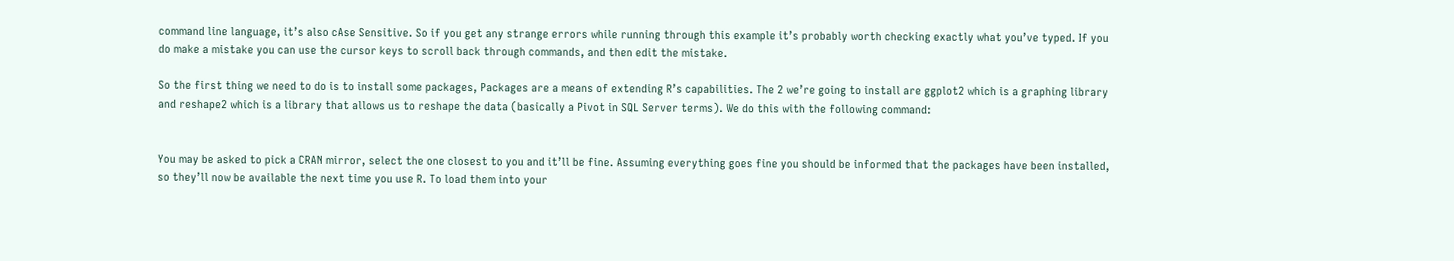command line language, it’s also cAse Sensitive. So if you get any strange errors while running through this example it’s probably worth checking exactly what you’ve typed. If you do make a mistake you can use the cursor keys to scroll back through commands, and then edit the mistake.

So the first thing we need to do is to install some packages, Packages are a means of extending R’s capabilities. The 2 we’re going to install are ggplot2 which is a graphing library and reshape2 which is a library that allows us to reshape the data (basically a Pivot in SQL Server terms). We do this with the following command:


You may be asked to pick a CRAN mirror, select the one closest to you and it’ll be fine. Assuming everything goes fine you should be informed that the packages have been installed, so they’ll now be available the next time you use R. To load them into your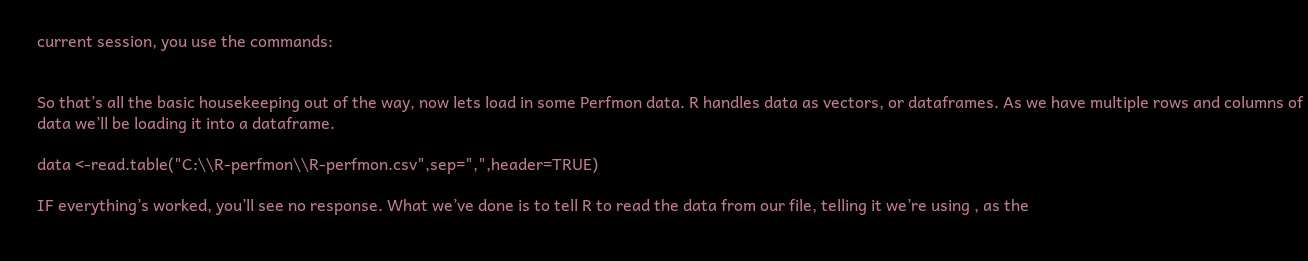current session, you use the commands:


So that’s all the basic housekeeping out of the way, now lets load in some Perfmon data. R handles data as vectors, or dataframes. As we have multiple rows and columns of data we’ll be loading it into a dataframe.

data <-read.table("C:\\R-perfmon\\R-perfmon.csv",sep=",",header=TRUE)

IF everything’s worked, you’ll see no response. What we’ve done is to tell R to read the data from our file, telling it we’re using , as the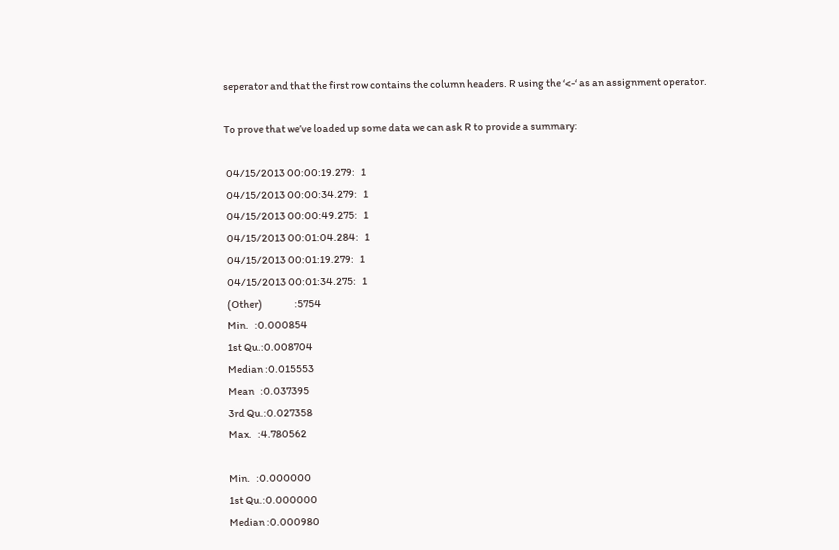seperator and that the first row contains the column headers. R using the ‘<-‘ as an assignment operator.

To prove that we’ve loaded up some data we can ask R to provide a summary:

 04/15/2013 00:00:19.279:   1
 04/15/2013 00:00:34.279:   1
 04/15/2013 00:00:49.275:   1
 04/15/2013 00:01:04.284:   1
 04/15/2013 00:01:19.279:   1
 04/15/2013 00:01:34.275:   1
 (Other)                :5754
 Min.   :0.000854
 1st Qu.:0.008704
 Median :0.015553
 Mean   :0.037395
 3rd Qu.:0.027358
 Max.   :4.780562

 Min.   :0.000000
 1st Qu.:0.000000
 Median :0.000980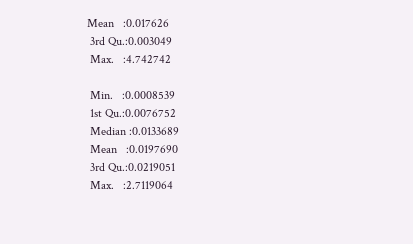Mean   :0.017626
 3rd Qu.:0.003049
 Max.   :4.742742

 Min.   :0.0008539
 1st Qu.:0.0076752
 Median :0.0133689
 Mean   :0.0197690
 3rd Qu.:0.0219051
 Max.   :2.7119064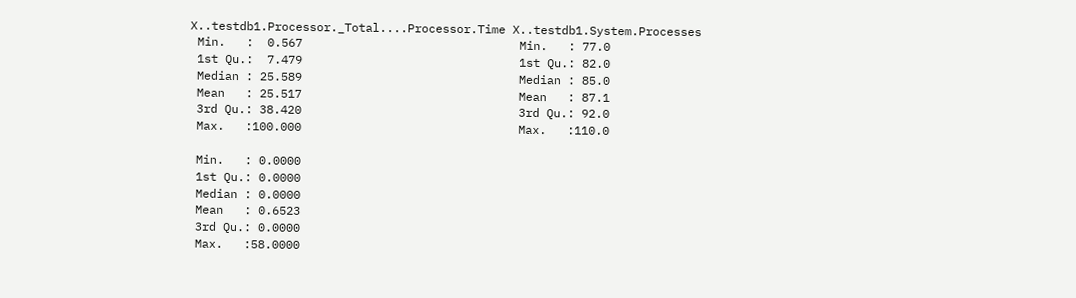X..testdb1.Processor._Total....Processor.Time X..testdb1.System.Processes
 Min.   :  0.567                               Min.   : 77.0
 1st Qu.:  7.479                               1st Qu.: 82.0
 Median : 25.589                               Median : 85.0
 Mean   : 25.517                               Mean   : 87.1
 3rd Qu.: 38.420                               3rd Qu.: 92.0
 Max.   :100.000                               Max.   :110.0

 Min.   : 0.0000
 1st Qu.: 0.0000
 Median : 0.0000
 Mean   : 0.6523
 3rd Qu.: 0.0000
 Max.   :58.0000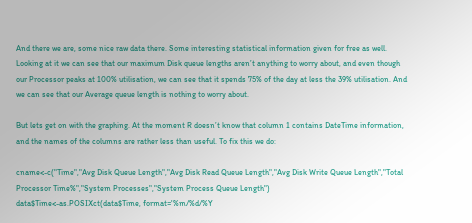And there we are, some nice raw data there. Some interesting statistical information given for free as well. Looking at it we can see that our maximum Disk queue lengths aren’t anything to worry about, and even though our Processor peaks at 100% utilisation, we can see that it spends 75% of the day at less the 39% utilisation. And we can see that our Average queue length is nothing to worry about.

But lets get on with the graphing. At the moment R doesn’t know that column 1 contains DateTime information, and the names of the columns are rather less than useful. To fix this we do:

cname<-c("Time","Avg Disk Queue Length","Avg Disk Read Queue Length","Avg Disk Write Queue Length","Total Processor Time%","System Processes","System Process Queue Length")
data$Time<-as.POSIXct(data$Time, format='%m/%d/%Y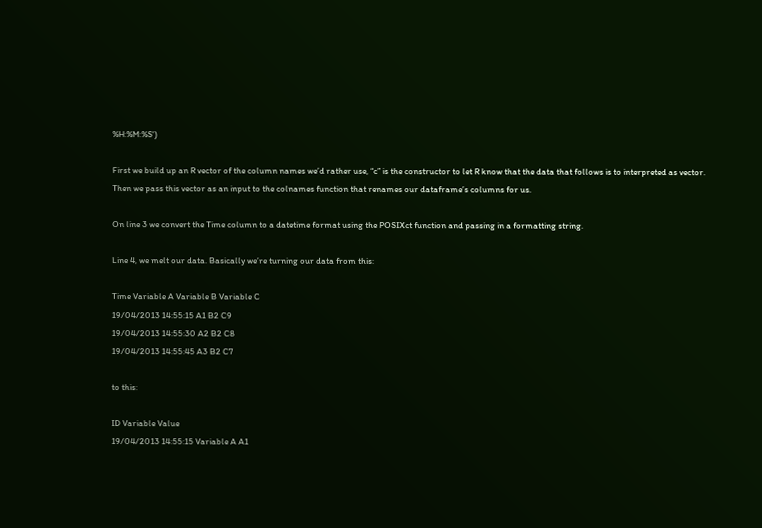%H:%M:%S')

First we build up an R vector of the column names we’d rather use, “c” is the constructor to let R know that the data that follows is to interpreted as vector. Then we pass this vector as an input to the colnames function that renames our dataframe’s columns for us.

On line 3 we convert the Time column to a datetime format using the POSIXct function and passing in a formatting string.

Line 4, we melt our data. Basically we’re turning our data from this:

Time Variable A Variable B Variable C
19/04/2013 14:55:15 A1 B2 C9
19/04/2013 14:55:30 A2 B2 C8
19/04/2013 14:55:45 A3 B2 C7

to this:

ID Variable Value
19/04/2013 14:55:15 Variable A A1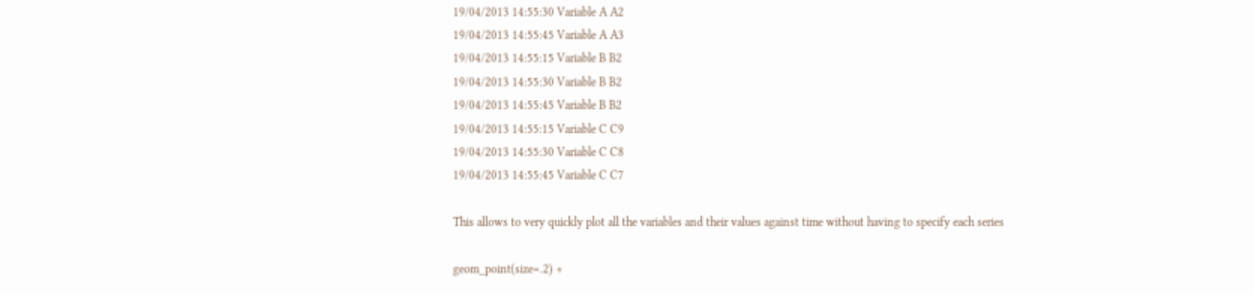19/04/2013 14:55:30 Variable A A2
19/04/2013 14:55:45 Variable A A3
19/04/2013 14:55:15 Variable B B2
19/04/2013 14:55:30 Variable B B2
19/04/2013 14:55:45 Variable B B2
19/04/2013 14:55:15 Variable C C9
19/04/2013 14:55:30 Variable C C8
19/04/2013 14:55:45 Variable C C7

This allows to very quickly plot all the variables and their values against time without having to specify each series

geom_point(size=.2) +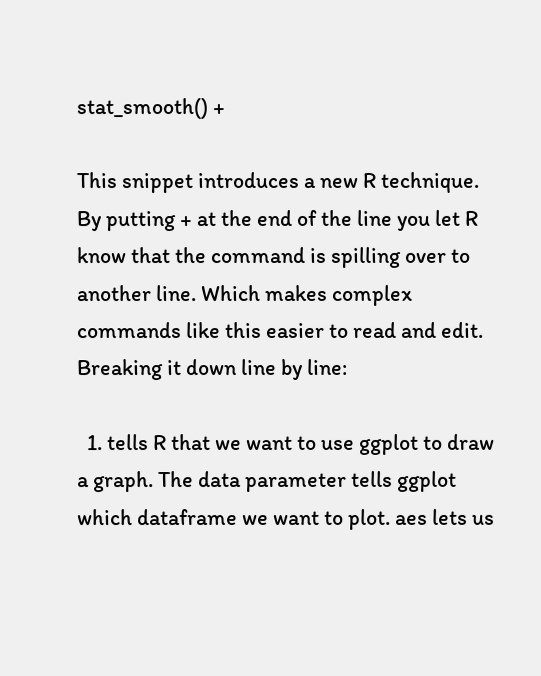stat_smooth() +

This snippet introduces a new R technique. By putting + at the end of the line you let R know that the command is spilling over to another line. Which makes complex commands like this easier to read and edit. Breaking it down line by line:

  1. tells R that we want to use ggplot to draw a graph. The data parameter tells ggplot which dataframe we want to plot. aes lets us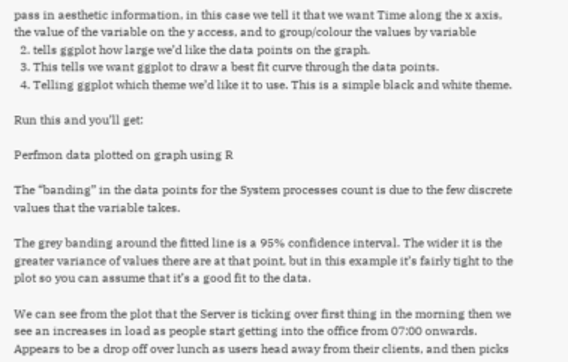pass in aesthetic information, in this case we tell it that we want Time along the x axis, the value of the variable on the y access, and to group/colour the values by variable
  2. tells ggplot how large we’d like the data points on the graph.
  3. This tells we want ggplot to draw a best fit curve through the data points.
  4. Telling ggplot which theme we’d like it to use. This is a simple black and white theme.

Run this and you’ll get:

Perfmon data plotted on graph using R

The “banding” in the data points for the System processes count is due to the few discrete values that the variable takes.

The grey banding around the fitted line is a 95% confidence interval. The wider it is the greater variance of values there are at that point, but in this example it’s fairly tight to the plot so you can assume that it’s a good fit to the data.

We can see from the plot that the Server is ticking over first thing in the morning then we see an increases in load as people start getting into the office from 07:00 onwards. Appears to be a drop off over lunch as users head away from their clients, and then picks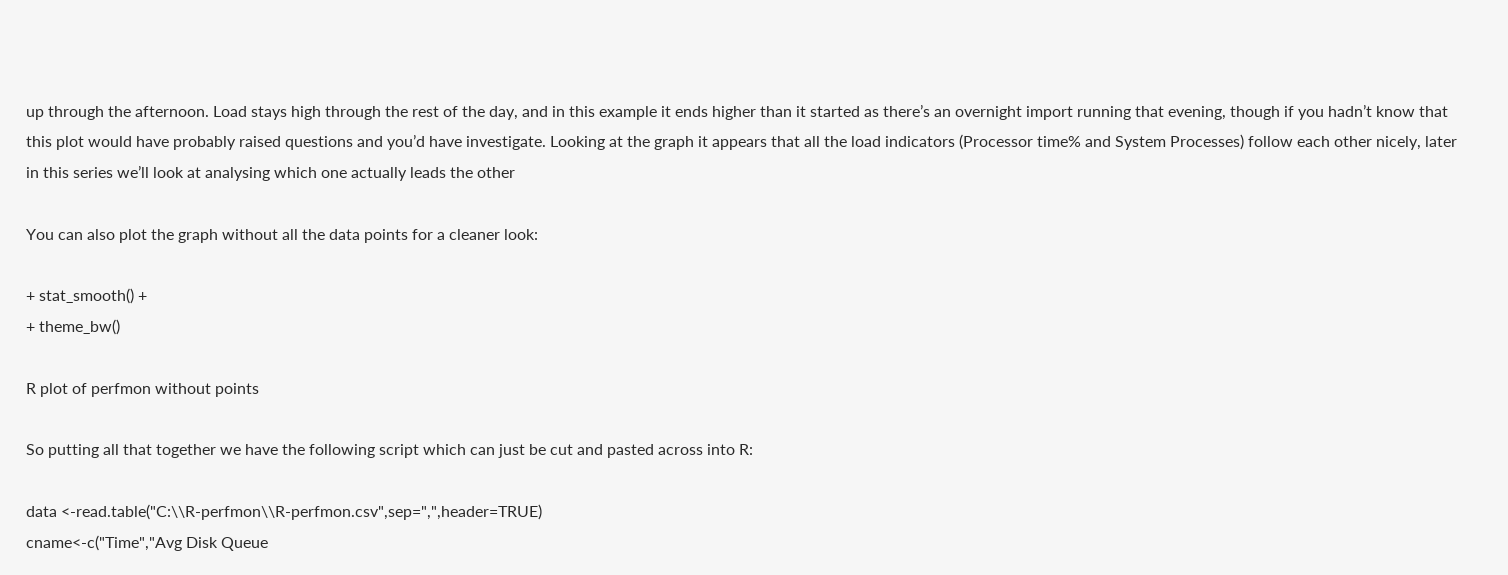up through the afternoon. Load stays high through the rest of the day, and in this example it ends higher than it started as there’s an overnight import running that evening, though if you hadn’t know that this plot would have probably raised questions and you’d have investigate. Looking at the graph it appears that all the load indicators (Processor time% and System Processes) follow each other nicely, later in this series we’ll look at analysing which one actually leads the other

You can also plot the graph without all the data points for a cleaner look:

+ stat_smooth() +
+ theme_bw()

R plot of perfmon without points

So putting all that together we have the following script which can just be cut and pasted across into R:

data <-read.table("C:\\R-perfmon\\R-perfmon.csv",sep=",",header=TRUE)
cname<-c("Time","Avg Disk Queue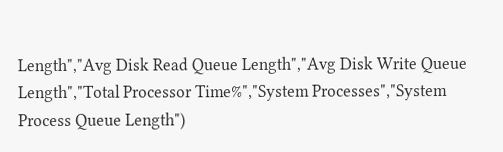Length","Avg Disk Read Queue Length","Avg Disk Write Queue Length","Total Processor Time%","System Processes","System Process Queue Length")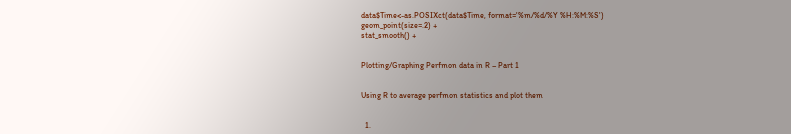data$Time<-as.POSIXct(data$Time, format='%m/%d/%Y %H:%M:%S')
geom_point(size=.2) +
stat_smooth() +


Plotting/Graphing Perfmon data in R – Part 1


Using R to average perfmon statistics and plot them


  1.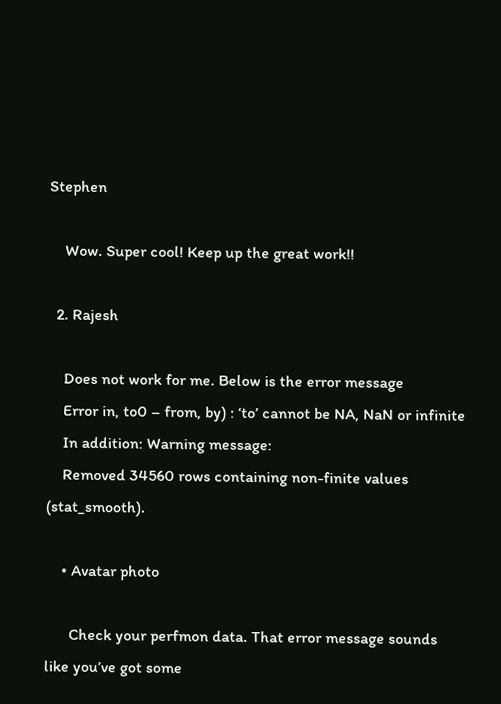Stephen

    Wow. Super cool! Keep up the great work!!

  2. Rajesh

    Does not work for me. Below is the error message
    Error in, to0 – from, by) : ‘to’ cannot be NA, NaN or infinite
    In addition: Warning message:
    Removed 34560 rows containing non-finite values (stat_smooth).

    • Avatar photo

      Check your perfmon data. That error message sounds like you’ve got some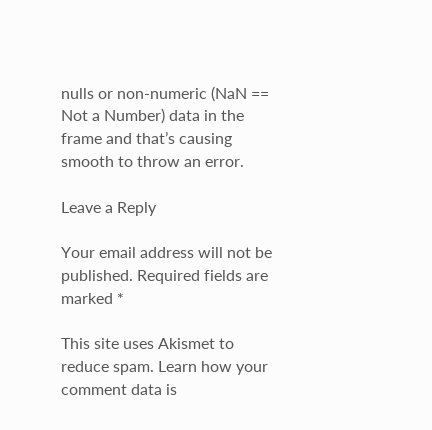nulls or non-numeric (NaN == Not a Number) data in the frame and that’s causing smooth to throw an error.

Leave a Reply

Your email address will not be published. Required fields are marked *

This site uses Akismet to reduce spam. Learn how your comment data is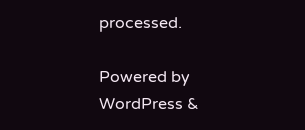processed.

Powered by WordPress &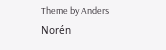Theme by Anders Norén